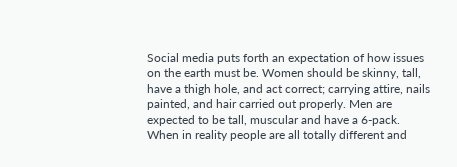Social media puts forth an expectation of how issues on the earth must be. Women should be skinny, tall, have a thigh hole, and act correct; carrying attire, nails painted, and hair carried out properly. Men are expected to be tall, muscular and have a 6-pack. When in reality people are all totally different and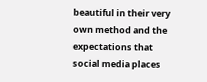beautiful in their very own method and the expectations that social media places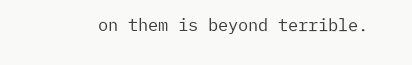on them is beyond terrible.